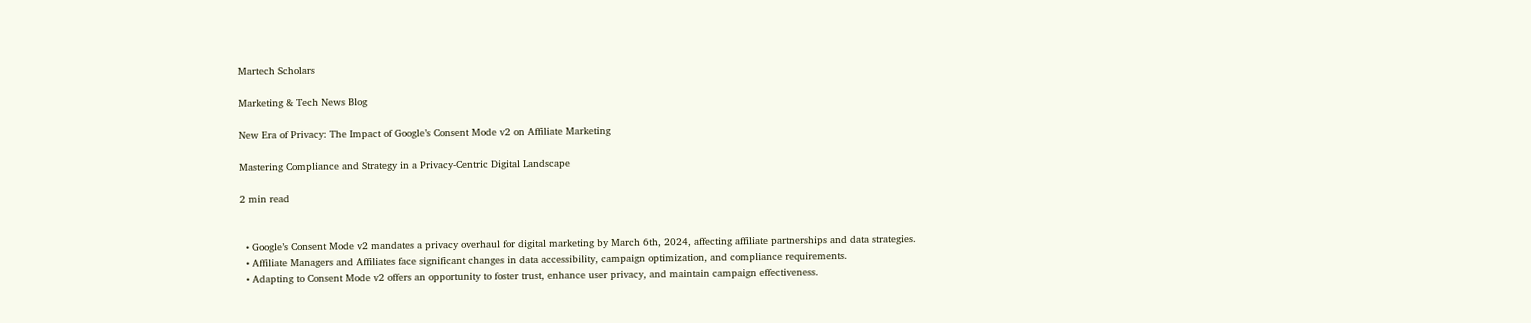Martech Scholars

Marketing & Tech News Blog

New Era of Privacy: The Impact of Google’s Consent Mode v2 on Affiliate Marketing

Mastering Compliance and Strategy in a Privacy-Centric Digital Landscape

2 min read


  • Google’s Consent Mode v2 mandates a privacy overhaul for digital marketing by March 6th, 2024, affecting affiliate partnerships and data strategies.
  • Affiliate Managers and Affiliates face significant changes in data accessibility, campaign optimization, and compliance requirements.
  • Adapting to Consent Mode v2 offers an opportunity to foster trust, enhance user privacy, and maintain campaign effectiveness.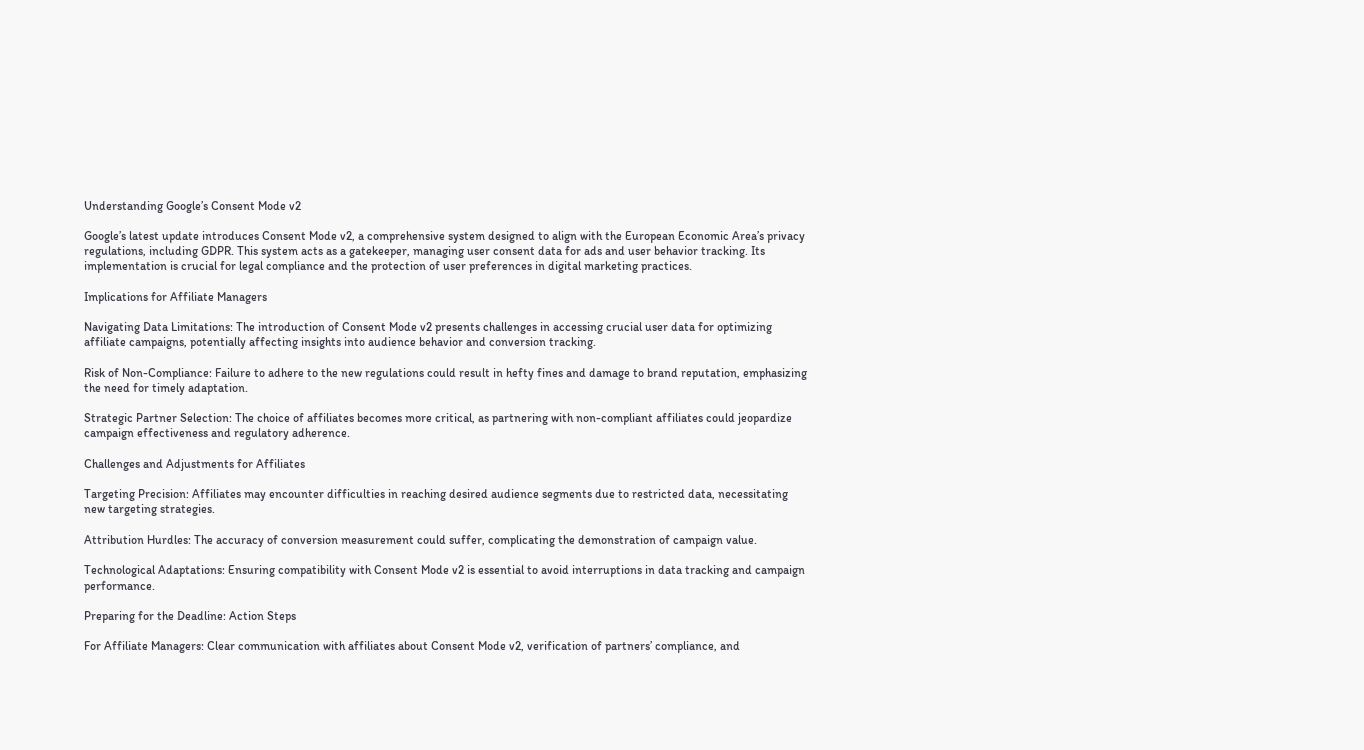Understanding Google’s Consent Mode v2

Google’s latest update introduces Consent Mode v2, a comprehensive system designed to align with the European Economic Area’s privacy regulations, including GDPR. This system acts as a gatekeeper, managing user consent data for ads and user behavior tracking. Its implementation is crucial for legal compliance and the protection of user preferences in digital marketing practices.

Implications for Affiliate Managers

Navigating Data Limitations: The introduction of Consent Mode v2 presents challenges in accessing crucial user data for optimizing affiliate campaigns, potentially affecting insights into audience behavior and conversion tracking.

Risk of Non-Compliance: Failure to adhere to the new regulations could result in hefty fines and damage to brand reputation, emphasizing the need for timely adaptation.

Strategic Partner Selection: The choice of affiliates becomes more critical, as partnering with non-compliant affiliates could jeopardize campaign effectiveness and regulatory adherence.

Challenges and Adjustments for Affiliates

Targeting Precision: Affiliates may encounter difficulties in reaching desired audience segments due to restricted data, necessitating new targeting strategies.

Attribution Hurdles: The accuracy of conversion measurement could suffer, complicating the demonstration of campaign value.

Technological Adaptations: Ensuring compatibility with Consent Mode v2 is essential to avoid interruptions in data tracking and campaign performance.

Preparing for the Deadline: Action Steps

For Affiliate Managers: Clear communication with affiliates about Consent Mode v2, verification of partners’ compliance, and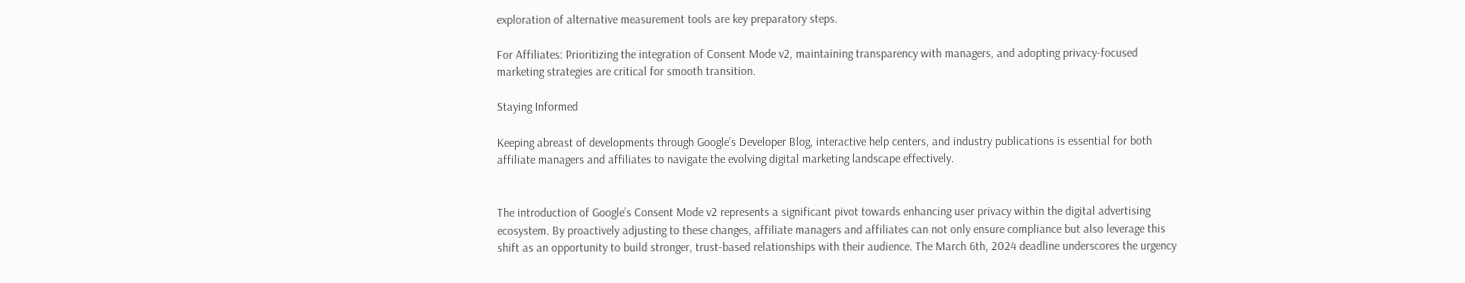exploration of alternative measurement tools are key preparatory steps.

For Affiliates: Prioritizing the integration of Consent Mode v2, maintaining transparency with managers, and adopting privacy-focused marketing strategies are critical for smooth transition.

Staying Informed

Keeping abreast of developments through Google’s Developer Blog, interactive help centers, and industry publications is essential for both affiliate managers and affiliates to navigate the evolving digital marketing landscape effectively.


The introduction of Google’s Consent Mode v2 represents a significant pivot towards enhancing user privacy within the digital advertising ecosystem. By proactively adjusting to these changes, affiliate managers and affiliates can not only ensure compliance but also leverage this shift as an opportunity to build stronger, trust-based relationships with their audience. The March 6th, 2024 deadline underscores the urgency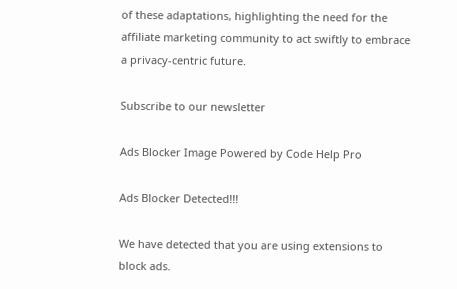of these adaptations, highlighting the need for the affiliate marketing community to act swiftly to embrace a privacy-centric future.

Subscribe to our newsletter

Ads Blocker Image Powered by Code Help Pro

Ads Blocker Detected!!!

We have detected that you are using extensions to block ads.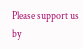Please support us by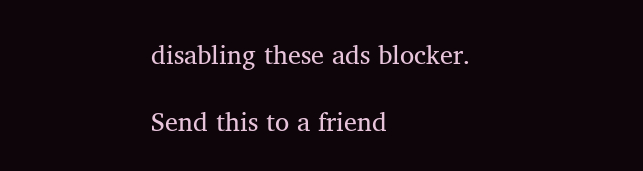disabling these ads blocker.

Send this to a friend